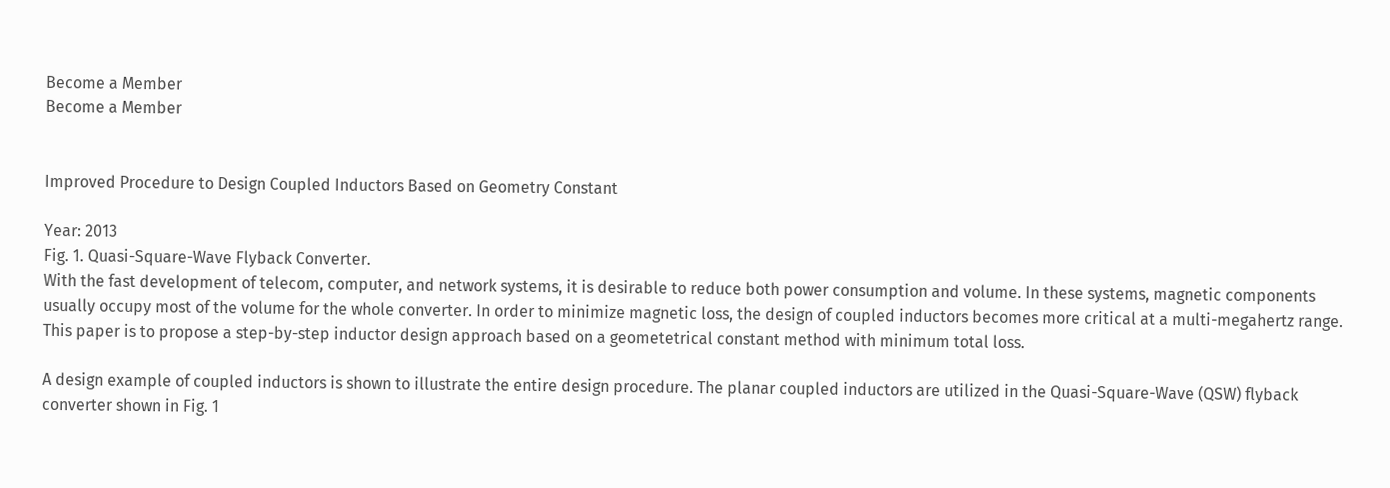Become a Member
Become a Member


Improved Procedure to Design Coupled Inductors Based on Geometry Constant

Year: 2013
Fig. 1. Quasi-Square-Wave Flyback Converter.
With the fast development of telecom, computer, and network systems, it is desirable to reduce both power consumption and volume. In these systems, magnetic components usually occupy most of the volume for the whole converter. In order to minimize magnetic loss, the design of coupled inductors becomes more critical at a multi-megahertz range. This paper is to propose a step-by-step inductor design approach based on a geometetrical constant method with minimum total loss.

A design example of coupled inductors is shown to illustrate the entire design procedure. The planar coupled inductors are utilized in the Quasi-Square-Wave (QSW) flyback converter shown in Fig. 1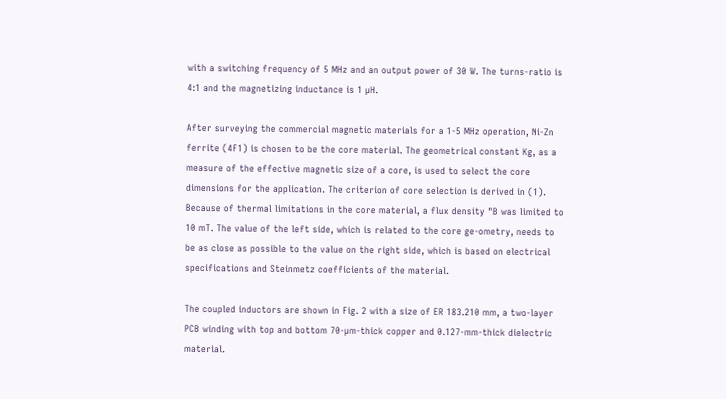with a switching frequency of 5 MHz and an output power of 30 W. The turns-ratio is 4:1 and the magnetizing inductance is 1 µH.

After surveying the commercial magnetic materials for a 1-5 MHz operation, Ni-Zn ferrite (4F1) is chosen to be the core material. The geometrical constant Kg, as a measure of the effective magnetic size of a core, is used to select the core dimensions for the application. The criterion of core selection is derived in (1). Because of thermal limitations in the core material, a flux density "B was limited to 10 mT. The value of the left side, which is related to the core ge-ometry, needs to be as close as possible to the value on the right side, which is based on electrical specifications and Steinmetz coefficients of the material.

The coupled inductors are shown in Fig. 2 with a size of ER 183.210 mm, a two-layer PCB winding with top and bottom 70-µm-thick copper and 0.127-mm-thick dielectric material.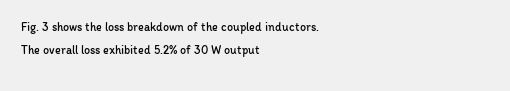Fig. 3 shows the loss breakdown of the coupled inductors. The overall loss exhibited 5.2% of 30 W output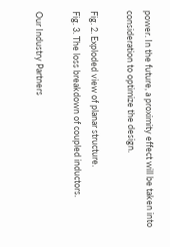power. In the future, a proximity effect will be taken into consideration to optimize the design.

Fig. 2. Exploded view of planar structure.
Fig. 3. The loss breakdown of coupled inductors.

Our Industry Partners